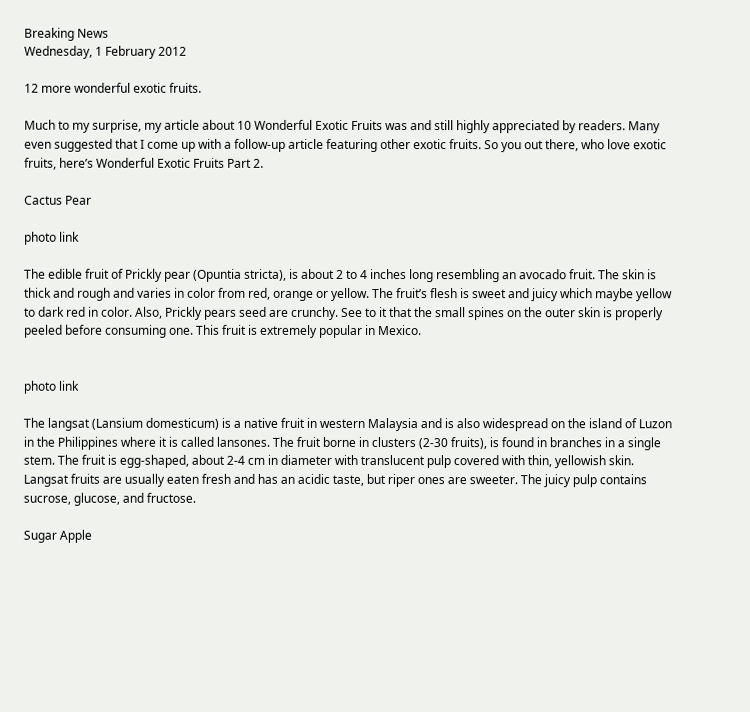Breaking News
Wednesday, 1 February 2012

12 more wonderful exotic fruits.

Much to my surprise, my article about 10 Wonderful Exotic Fruits was and still highly appreciated by readers. Many even suggested that I come up with a follow-up article featuring other exotic fruits. So you out there, who love exotic fruits, here’s Wonderful Exotic Fruits Part 2.

Cactus Pear

photo link

The edible fruit of Prickly pear (Opuntia stricta), is about 2 to 4 inches long resembling an avocado fruit. The skin is thick and rough and varies in color from red, orange or yellow. The fruit’s flesh is sweet and juicy which maybe yellow to dark red in color. Also, Prickly pears seed are crunchy. See to it that the small spines on the outer skin is properly peeled before consuming one. This fruit is extremely popular in Mexico.


photo link

The langsat (Lansium domesticum) is a native fruit in western Malaysia and is also widespread on the island of Luzon in the Philippines where it is called lansones. The fruit borne in clusters (2-30 fruits), is found in branches in a single stem. The fruit is egg-shaped, about 2-4 cm in diameter with translucent pulp covered with thin, yellowish skin. Langsat fruits are usually eaten fresh and has an acidic taste, but riper ones are sweeter. The juicy pulp contains sucrose, glucose, and fructose.

Sugar Apple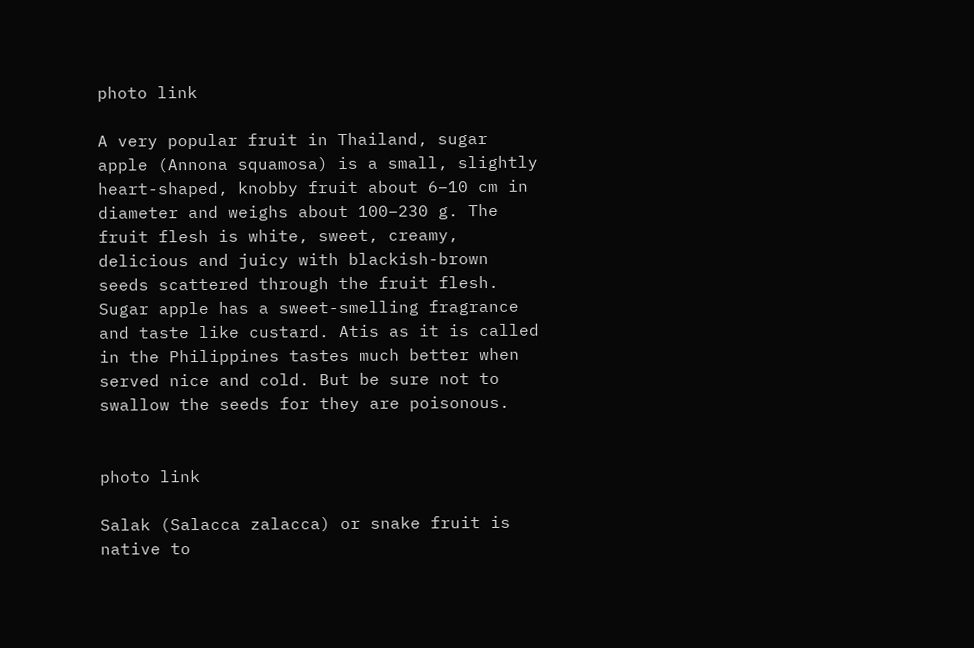photo link

A very popular fruit in Thailand, sugar apple (Annona squamosa) is a small, slightly heart-shaped, knobby fruit about 6–10 cm in diameter and weighs about 100–230 g. The fruit flesh is white, sweet, creamy, delicious and juicy with blackish-brown seeds scattered through the fruit flesh. Sugar apple has a sweet-smelling fragrance and taste like custard. Atis as it is called in the Philippines tastes much better when served nice and cold. But be sure not to swallow the seeds for they are poisonous.


photo link

Salak (Salacca zalacca) or snake fruit is native to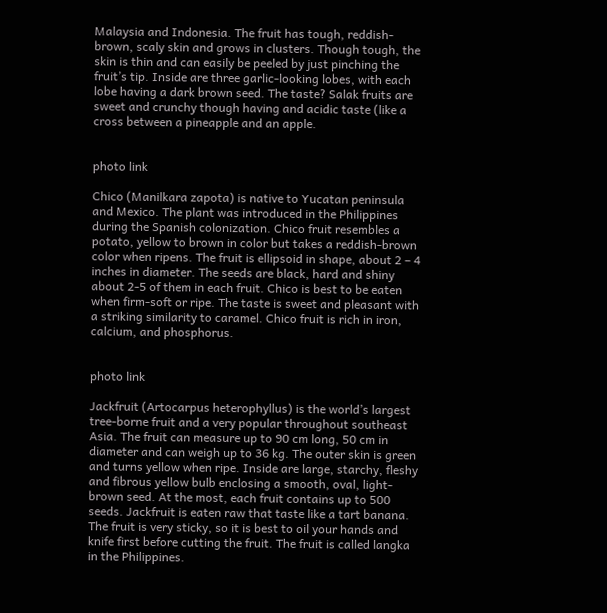Malaysia and Indonesia. The fruit has tough, reddish-brown, scaly skin and grows in clusters. Though tough, the skin is thin and can easily be peeled by just pinching the fruit’s tip. Inside are three garlic-looking lobes, with each lobe having a dark brown seed. The taste? Salak fruits are sweet and crunchy though having and acidic taste (like a cross between a pineapple and an apple.


photo link

Chico (Manilkara zapota) is native to Yucatan peninsula and Mexico. The plant was introduced in the Philippines during the Spanish colonization. Chico fruit resembles a potato, yellow to brown in color but takes a reddish-brown color when ripens. The fruit is ellipsoid in shape, about 2 – 4 inches in diameter. The seeds are black, hard and shiny about 2-5 of them in each fruit. Chico is best to be eaten when firm-soft or ripe. The taste is sweet and pleasant with a striking similarity to caramel. Chico fruit is rich in iron, calcium, and phosphorus.


photo link

Jackfruit (Artocarpus heterophyllus) is the world’s largest tree-borne fruit and a very popular throughout southeast Asia. The fruit can measure up to 90 cm long, 50 cm in diameter and can weigh up to 36 kg. The outer skin is green and turns yellow when ripe. Inside are large, starchy, fleshy and fibrous yellow bulb enclosing a smooth, oval, light-brown seed. At the most, each fruit contains up to 500 seeds. Jackfruit is eaten raw that taste like a tart banana. The fruit is very sticky, so it is best to oil your hands and knife first before cutting the fruit. The fruit is called langka in the Philippines.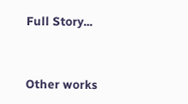Full Story...


Other works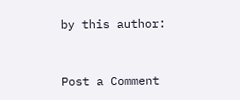by this author:


Post a Comment